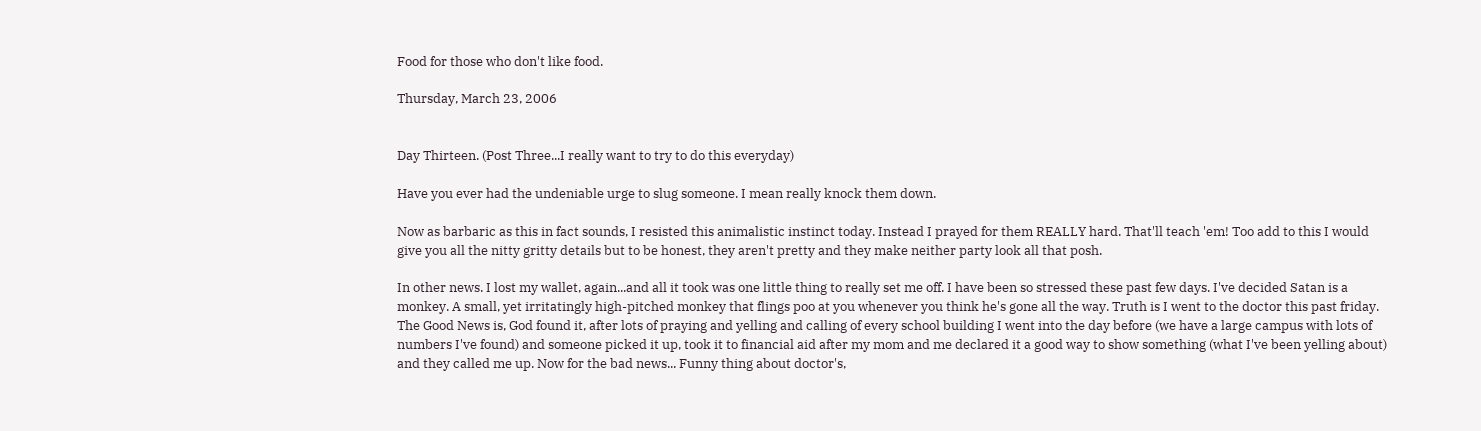Food for those who don't like food.

Thursday, March 23, 2006


Day Thirteen. (Post Three...I really want to try to do this everyday)

Have you ever had the undeniable urge to slug someone. I mean really knock them down.

Now as barbaric as this in fact sounds, I resisted this animalistic instinct today. Instead I prayed for them REALLY hard. That'll teach 'em! Too add to this I would give you all the nitty gritty details but to be honest, they aren't pretty and they make neither party look all that posh.

In other news. I lost my wallet, again...and all it took was one little thing to really set me off. I have been so stressed these past few days. I've decided Satan is a monkey. A small, yet irritatingly high-pitched monkey that flings poo at you whenever you think he's gone all the way. Truth is I went to the doctor this past friday. The Good News is, God found it, after lots of praying and yelling and calling of every school building I went into the day before (we have a large campus with lots of numbers I've found) and someone picked it up, took it to financial aid after my mom and me declared it a good way to show something (what I've been yelling about) and they called me up. Now for the bad news... Funny thing about doctor's,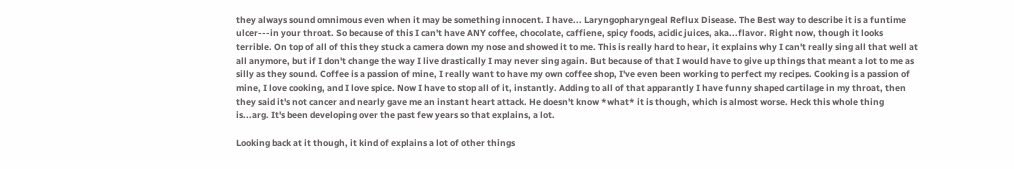they always sound omnimous even when it may be something innocent. I have... Laryngopharyngeal Reflux Disease. The Best way to describe it is a funtime ulcer---in your throat. So because of this I can't have ANY coffee, chocolate, caffiene, spicy foods, acidic juices, aka...flavor. Right now, though it looks terrible. On top of all of this they stuck a camera down my nose and showed it to me. This is really hard to hear, it explains why I can't really sing all that well at all anymore, but if I don't change the way I live drastically I may never sing again. But because of that I would have to give up things that meant a lot to me as silly as they sound. Coffee is a passion of mine, I really want to have my own coffee shop, I've even been working to perfect my recipes. Cooking is a passion of mine, I love cooking, and I love spice. Now I have to stop all of it, instantly. Adding to all of that apparantly I have funny shaped cartilage in my throat, then they said it's not cancer and nearly gave me an instant heart attack. He doesn't know *what* it is though, which is almost worse. Heck this whole thing is...arg. It's been developing over the past few years so that explains, a lot.

Looking back at it though, it kind of explains a lot of other things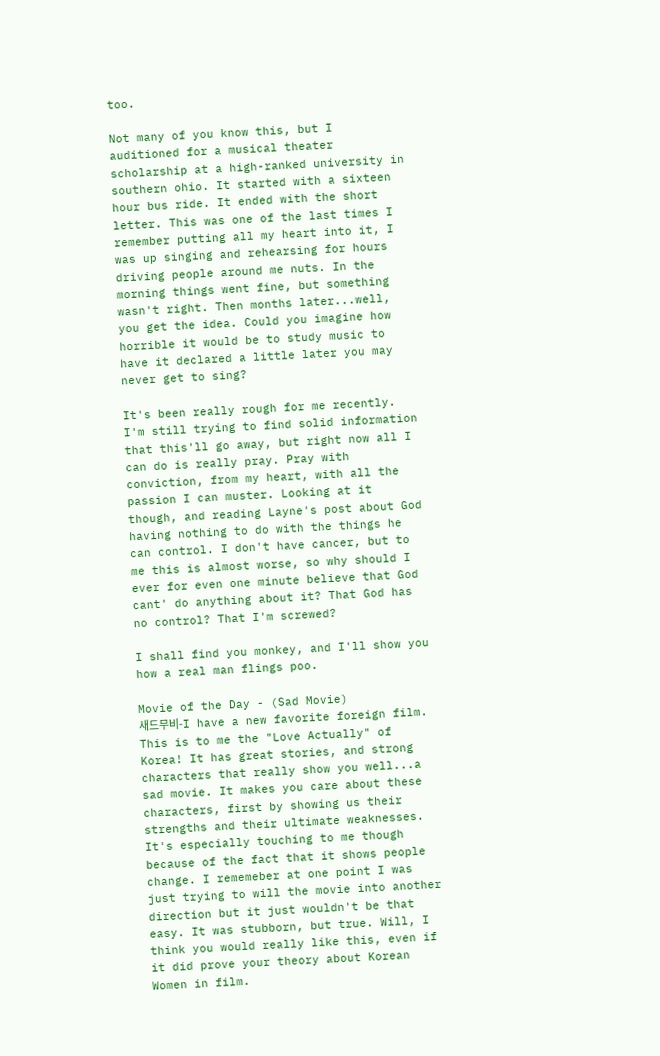too.

Not many of you know this, but I auditioned for a musical theater scholarship at a high-ranked university in southern ohio. It started with a sixteen hour bus ride. It ended with the short letter. This was one of the last times I remember putting all my heart into it, I was up singing and rehearsing for hours driving people around me nuts. In the morning things went fine, but something wasn't right. Then months later...well, you get the idea. Could you imagine how horrible it would be to study music to have it declared a little later you may never get to sing?

It's been really rough for me recently. I'm still trying to find solid information that this'll go away, but right now all I can do is really pray. Pray with conviction, from my heart, with all the passion I can muster. Looking at it though, and reading Layne's post about God having nothing to do with the things he can control. I don't have cancer, but to me this is almost worse, so why should I ever for even one minute believe that God cant' do anything about it? That God has no control? That I'm screwed?

I shall find you monkey, and I'll show you how a real man flings poo.

Movie of the Day - (Sad Movie)
새드무비-I have a new favorite foreign film. This is to me the "Love Actually" of Korea! It has great stories, and strong characters that really show you well...a sad movie. It makes you care about these characters, first by showing us their strengths and their ultimate weaknesses. It's especially touching to me though because of the fact that it shows people change. I rememeber at one point I was just trying to will the movie into another direction but it just wouldn't be that easy. It was stubborn, but true. Will, I think you would really like this, even if it did prove your theory about Korean Women in film.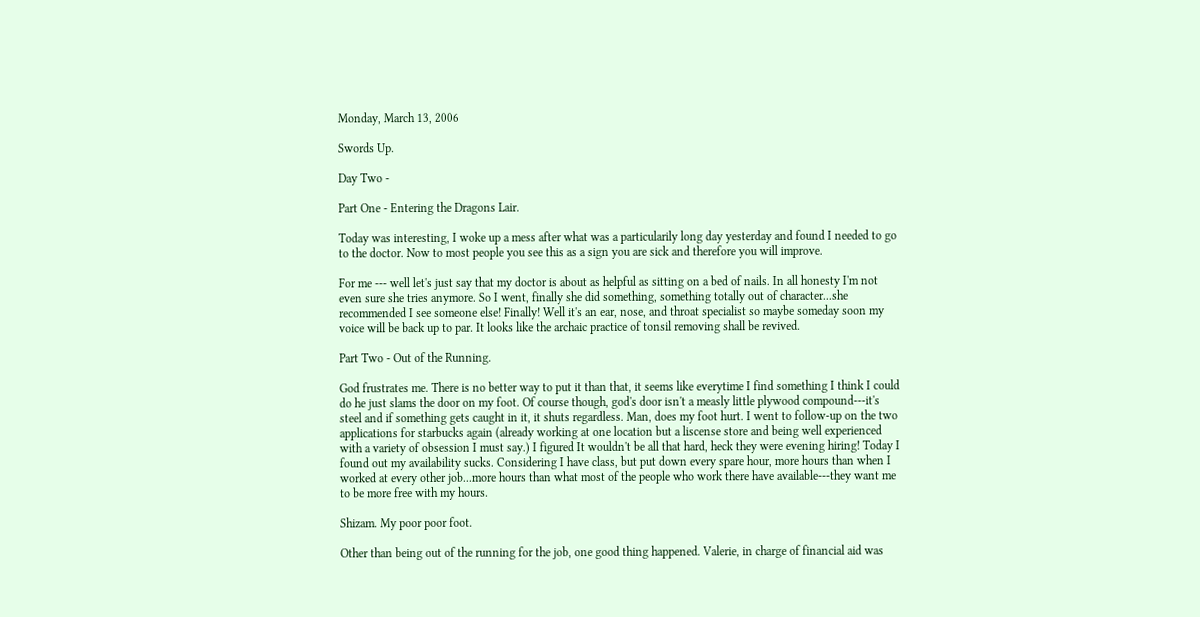Monday, March 13, 2006

Swords Up.

Day Two -

Part One - Entering the Dragons Lair.

Today was interesting, I woke up a mess after what was a particularily long day yesterday and found I needed to go to the doctor. Now to most people you see this as a sign you are sick and therefore you will improve.

For me --- well let's just say that my doctor is about as helpful as sitting on a bed of nails. In all honesty I'm not even sure she tries anymore. So I went, finally she did something, something totally out of character...she recommended I see someone else! Finally! Well it's an ear, nose, and throat specialist so maybe someday soon my voice will be back up to par. It looks like the archaic practice of tonsil removing shall be revived.

Part Two - Out of the Running.

God frustrates me. There is no better way to put it than that, it seems like everytime I find something I think I could do he just slams the door on my foot. Of course though, god's door isn't a measly little plywood compound---it's steel and if something gets caught in it, it shuts regardless. Man, does my foot hurt. I went to follow-up on the two applications for starbucks again (already working at one location but a liscense store and being well experienced with a variety of obsession I must say.) I figured It wouldn't be all that hard, heck they were evening hiring! Today I found out my availability sucks. Considering I have class, but put down every spare hour, more hours than when I worked at every other job...more hours than what most of the people who work there have available---they want me to be more free with my hours.

Shizam. My poor poor foot.

Other than being out of the running for the job, one good thing happened. Valerie, in charge of financial aid was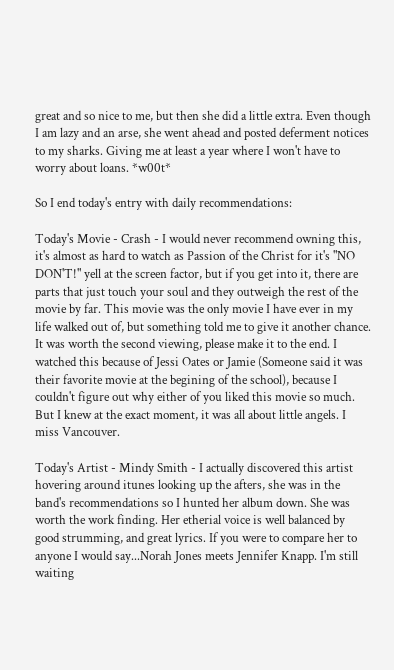great and so nice to me, but then she did a little extra. Even though I am lazy and an arse, she went ahead and posted deferment notices to my sharks. Giving me at least a year where I won't have to worry about loans. *w00t*

So I end today's entry with daily recommendations:

Today's Movie - Crash - I would never recommend owning this, it's almost as hard to watch as Passion of the Christ for it's "NO DON'T!" yell at the screen factor, but if you get into it, there are parts that just touch your soul and they outweigh the rest of the movie by far. This movie was the only movie I have ever in my life walked out of, but something told me to give it another chance. It was worth the second viewing, please make it to the end. I watched this because of Jessi Oates or Jamie (Someone said it was their favorite movie at the begining of the school), because I couldn't figure out why either of you liked this movie so much. But I knew at the exact moment, it was all about little angels. I miss Vancouver.

Today's Artist - Mindy Smith - I actually discovered this artist hovering around itunes looking up the afters, she was in the band's recommendations so I hunted her album down. She was worth the work finding. Her etherial voice is well balanced by good strumming, and great lyrics. If you were to compare her to anyone I would say...Norah Jones meets Jennifer Knapp. I'm still waiting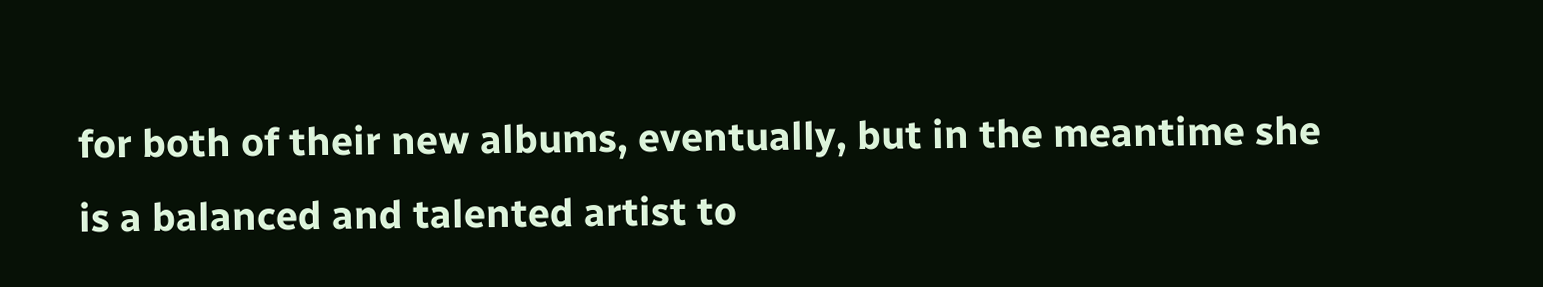for both of their new albums, eventually, but in the meantime she is a balanced and talented artist to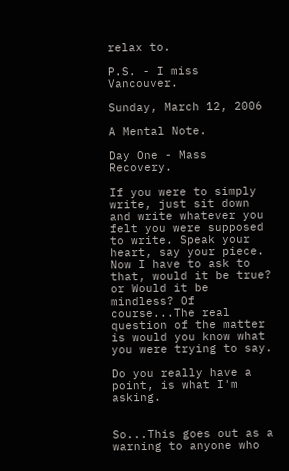relax to.

P.S. - I miss Vancouver.

Sunday, March 12, 2006

A Mental Note.

Day One - Mass Recovery.

If you were to simply write, just sit down and write whatever you felt you were supposed to write. Speak your heart, say your piece. Now I have to ask to that, would it be true? or Would it be mindless? Of course...The real question of the matter is would you know what you were trying to say.

Do you really have a point, is what I'm asking.


So...This goes out as a warning to anyone who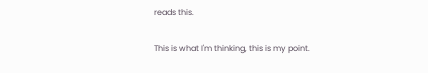reads this.

This is what I'm thinking, this is my point.